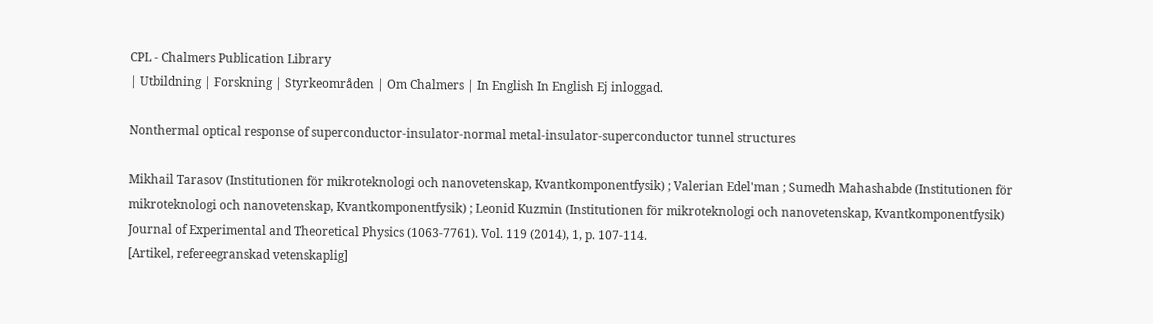CPL - Chalmers Publication Library
| Utbildning | Forskning | Styrkeområden | Om Chalmers | In English In English Ej inloggad.

Nonthermal optical response of superconductor-insulator-normal metal-insulator-superconductor tunnel structures

Mikhail Tarasov (Institutionen för mikroteknologi och nanovetenskap, Kvantkomponentfysik) ; Valerian Edel'man ; Sumedh Mahashabde (Institutionen för mikroteknologi och nanovetenskap, Kvantkomponentfysik) ; Leonid Kuzmin (Institutionen för mikroteknologi och nanovetenskap, Kvantkomponentfysik)
Journal of Experimental and Theoretical Physics (1063-7761). Vol. 119 (2014), 1, p. 107-114.
[Artikel, refereegranskad vetenskaplig]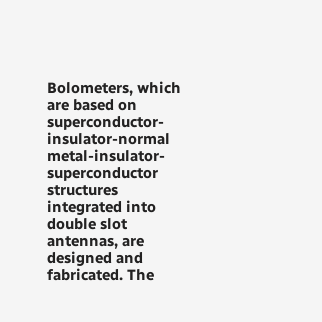Bolometers, which are based on superconductor-insulator-normal metal-insulator-superconductor structures integrated into double slot antennas, are designed and fabricated. The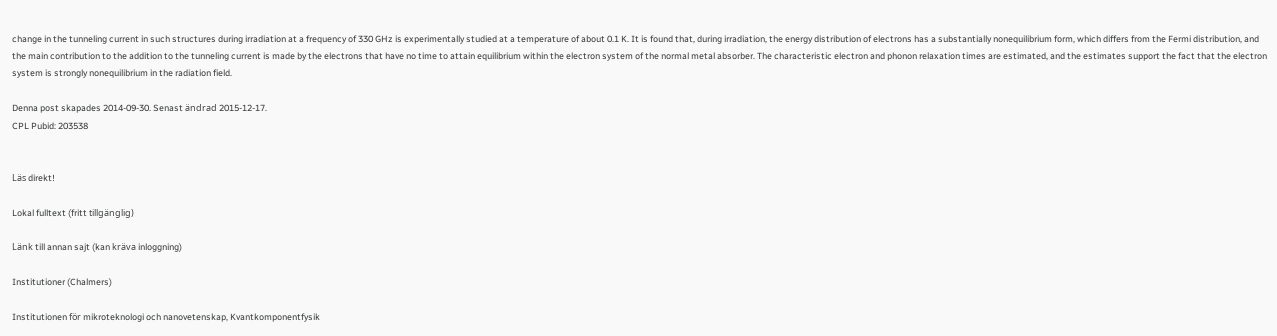change in the tunneling current in such structures during irradiation at a frequency of 330 GHz is experimentally studied at a temperature of about 0.1 K. It is found that, during irradiation, the energy distribution of electrons has a substantially nonequilibrium form, which differs from the Fermi distribution, and the main contribution to the addition to the tunneling current is made by the electrons that have no time to attain equilibrium within the electron system of the normal metal absorber. The characteristic electron and phonon relaxation times are estimated, and the estimates support the fact that the electron system is strongly nonequilibrium in the radiation field.

Denna post skapades 2014-09-30. Senast ändrad 2015-12-17.
CPL Pubid: 203538


Läs direkt!

Lokal fulltext (fritt tillgänglig)

Länk till annan sajt (kan kräva inloggning)

Institutioner (Chalmers)

Institutionen för mikroteknologi och nanovetenskap, Kvantkomponentfysik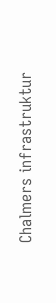Chalmers infrastruktur